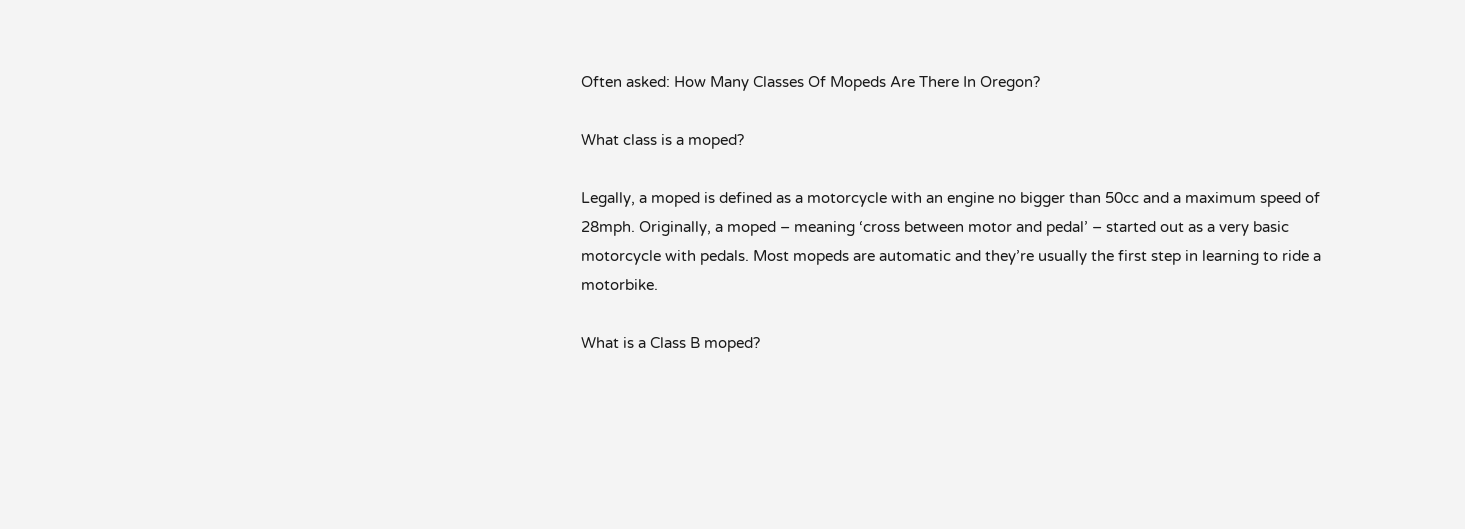Often asked: How Many Classes Of Mopeds Are There In Oregon?

What class is a moped?

Legally, a moped is defined as a motorcycle with an engine no bigger than 50cc and a maximum speed of 28mph. Originally, a moped – meaning ‘cross between motor and pedal’ – started out as a very basic motorcycle with pedals. Most mopeds are automatic and they’re usually the first step in learning to ride a motorbike.

What is a Class B moped?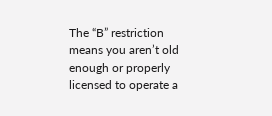The “B” restriction means you aren’t old enough or properly licensed to operate a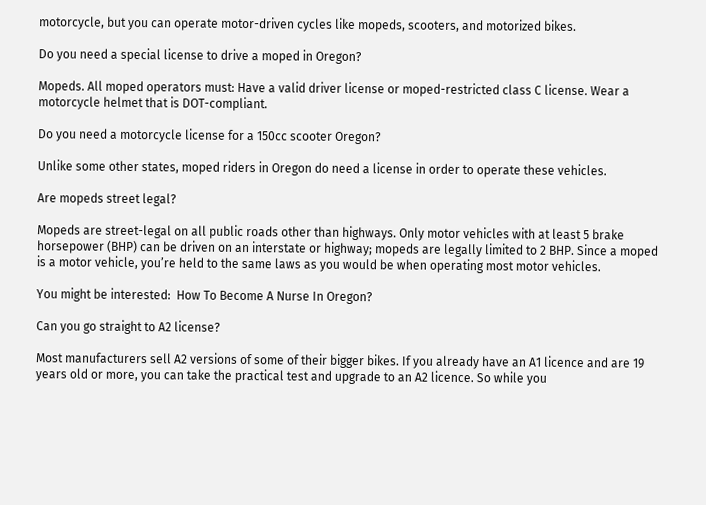motorcycle, but you can operate motor-driven cycles like mopeds, scooters, and motorized bikes.

Do you need a special license to drive a moped in Oregon?

Mopeds. All moped operators must: Have a valid driver license or moped-restricted class C license. Wear a motorcycle helmet that is DOT-compliant.

Do you need a motorcycle license for a 150cc scooter Oregon?

Unlike some other states, moped riders in Oregon do need a license in order to operate these vehicles.

Are mopeds street legal?

Mopeds are street-legal on all public roads other than highways. Only motor vehicles with at least 5 brake horsepower (BHP) can be driven on an interstate or highway; mopeds are legally limited to 2 BHP. Since a moped is a motor vehicle, you’re held to the same laws as you would be when operating most motor vehicles.

You might be interested:  How To Become A Nurse In Oregon?

Can you go straight to A2 license?

Most manufacturers sell A2 versions of some of their bigger bikes. If you already have an A1 licence and are 19 years old or more, you can take the practical test and upgrade to an A2 licence. So while you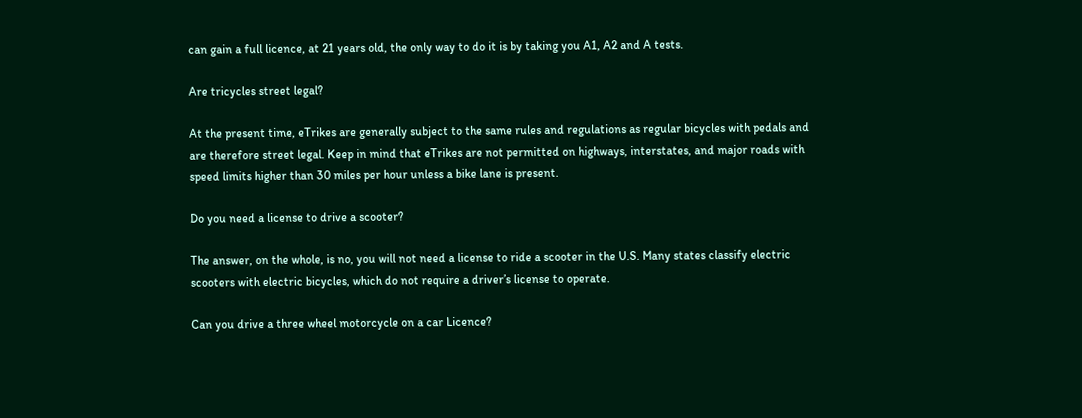can gain a full licence, at 21 years old, the only way to do it is by taking you A1, A2 and A tests.

Are tricycles street legal?

At the present time, eTrikes are generally subject to the same rules and regulations as regular bicycles with pedals and are therefore street legal. Keep in mind that eTrikes are not permitted on highways, interstates, and major roads with speed limits higher than 30 miles per hour unless a bike lane is present.

Do you need a license to drive a scooter?

The answer, on the whole, is no, you will not need a license to ride a scooter in the U.S. Many states classify electric scooters with electric bicycles, which do not require a driver’s license to operate.

Can you drive a three wheel motorcycle on a car Licence?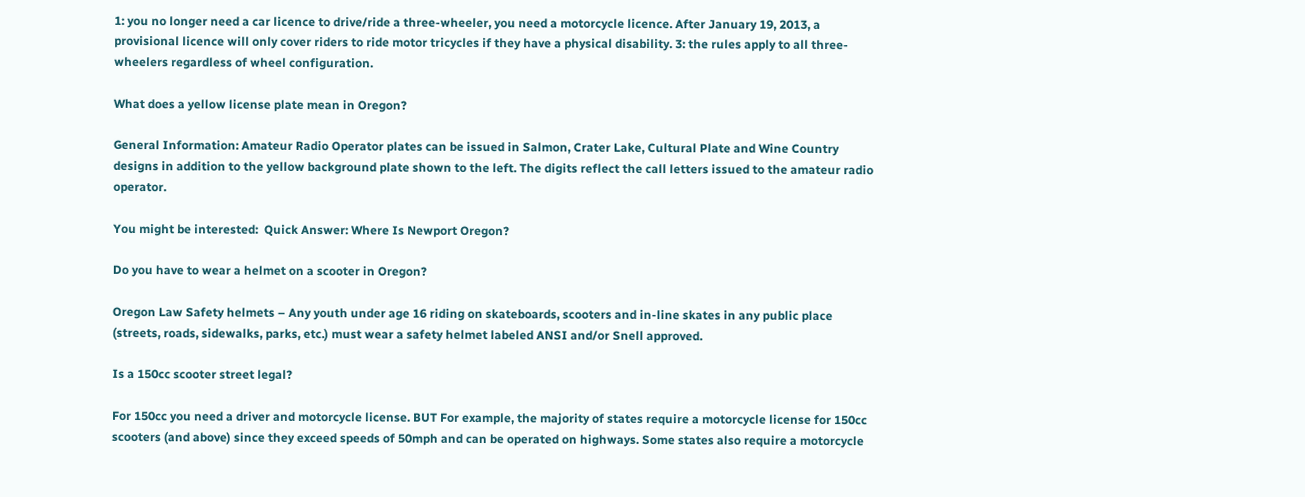1: you no longer need a car licence to drive/ride a three-wheeler, you need a motorcycle licence. After January 19, 2013, a provisional licence will only cover riders to ride motor tricycles if they have a physical disability. 3: the rules apply to all three-wheelers regardless of wheel configuration.

What does a yellow license plate mean in Oregon?

General Information: Amateur Radio Operator plates can be issued in Salmon, Crater Lake, Cultural Plate and Wine Country designs in addition to the yellow background plate shown to the left. The digits reflect the call letters issued to the amateur radio operator.

You might be interested:  Quick Answer: Where Is Newport Oregon?

Do you have to wear a helmet on a scooter in Oregon?

Oregon Law Safety helmets – Any youth under age 16 riding on skateboards, scooters and in-line skates in any public place (streets, roads, sidewalks, parks, etc.) must wear a safety helmet labeled ANSI and/or Snell approved.

Is a 150cc scooter street legal?

For 150cc you need a driver and motorcycle license. BUT For example, the majority of states require a motorcycle license for 150cc scooters (and above) since they exceed speeds of 50mph and can be operated on highways. Some states also require a motorcycle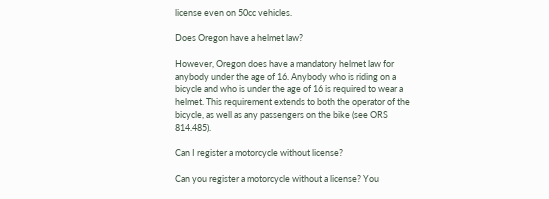license even on 50cc vehicles.

Does Oregon have a helmet law?

However, Oregon does have a mandatory helmet law for anybody under the age of 16. Anybody who is riding on a bicycle and who is under the age of 16 is required to wear a helmet. This requirement extends to both the operator of the bicycle, as well as any passengers on the bike (see ORS 814.485).

Can I register a motorcycle without license?

Can you register a motorcycle without a license? You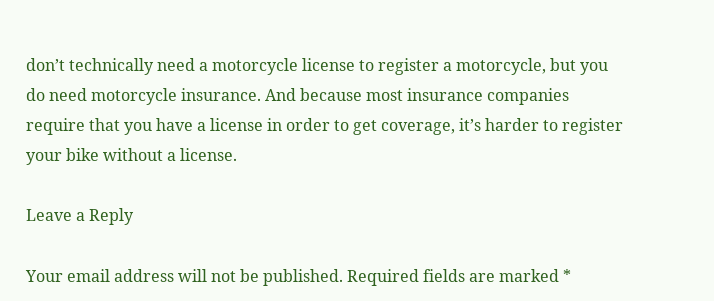don’t technically need a motorcycle license to register a motorcycle, but you do need motorcycle insurance. And because most insurance companies require that you have a license in order to get coverage, it’s harder to register your bike without a license.

Leave a Reply

Your email address will not be published. Required fields are marked *